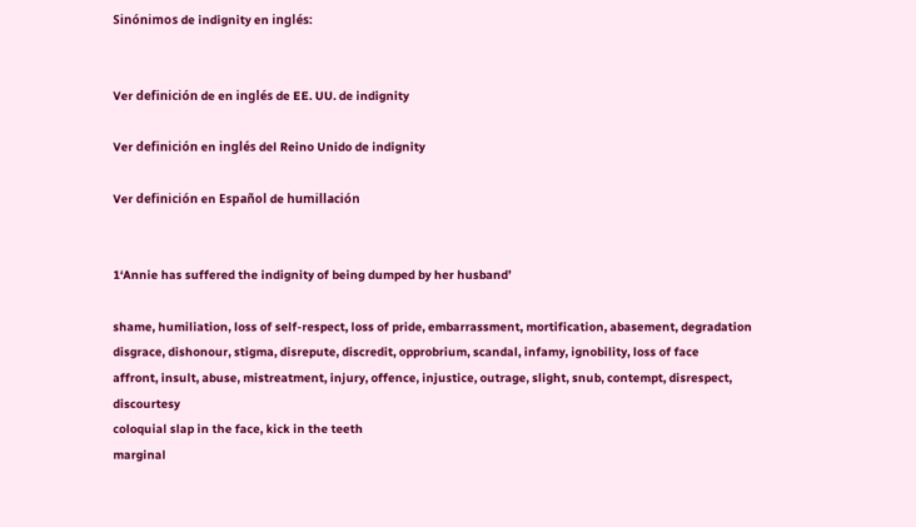Sinónimos de indignity en inglés:


Ver definición de en inglés de EE. UU. de indignity

Ver definición en inglés del Reino Unido de indignity

Ver definición en Español de humillación


1‘Annie has suffered the indignity of being dumped by her husband’

shame, humiliation, loss of self-respect, loss of pride, embarrassment, mortification, abasement, degradation
disgrace, dishonour, stigma, disrepute, discredit, opprobrium, scandal, infamy, ignobility, loss of face
affront, insult, abuse, mistreatment, injury, offence, injustice, outrage, slight, snub, contempt, disrespect, discourtesy
coloquial slap in the face, kick in the teeth
marginal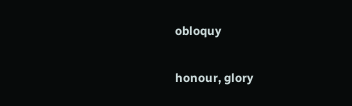obloquy

honour, glory